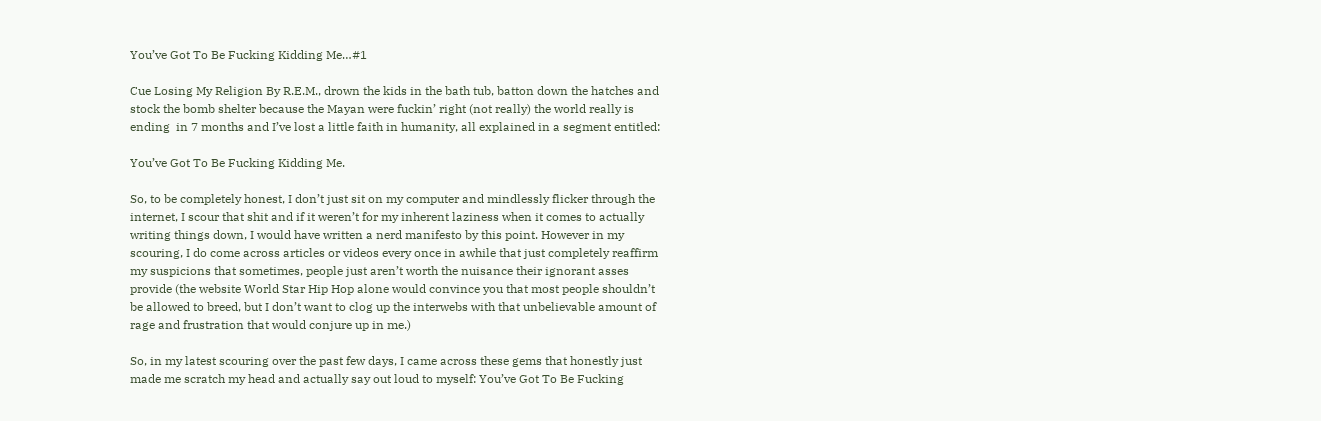You’ve Got To Be Fucking Kidding Me…#1

Cue Losing My Religion By R.E.M., drown the kids in the bath tub, batton down the hatches and stock the bomb shelter because the Mayan were fuckin’ right (not really) the world really is ending  in 7 months and I’ve lost a little faith in humanity, all explained in a segment entitled:

You’ve Got To Be Fucking Kidding Me.

So, to be completely honest, I don’t just sit on my computer and mindlessly flicker through the internet, I scour that shit and if it weren’t for my inherent laziness when it comes to actually writing things down, I would have written a nerd manifesto by this point. However in my scouring, I do come across articles or videos every once in awhile that just completely reaffirm my suspicions that sometimes, people just aren’t worth the nuisance their ignorant asses provide (the website World Star Hip Hop alone would convince you that most people shouldn’t be allowed to breed, but I don’t want to clog up the interwebs with that unbelievable amount of rage and frustration that would conjure up in me.)

So, in my latest scouring over the past few days, I came across these gems that honestly just made me scratch my head and actually say out loud to myself: You’ve Got To Be Fucking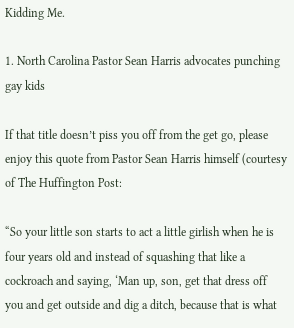Kidding Me.

1. North Carolina Pastor Sean Harris advocates punching gay kids

If that title doesn’t piss you off from the get go, please enjoy this quote from Pastor Sean Harris himself (courtesy of The Huffington Post:

“So your little son starts to act a little girlish when he is four years old and instead of squashing that like a cockroach and saying, ‘Man up, son, get that dress off you and get outside and dig a ditch, because that is what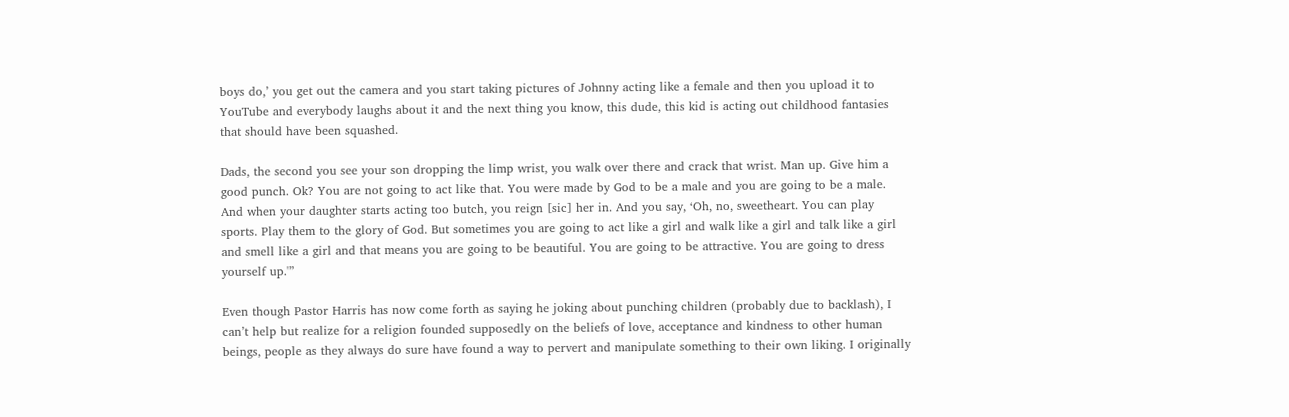boys do,’ you get out the camera and you start taking pictures of Johnny acting like a female and then you upload it to YouTube and everybody laughs about it and the next thing you know, this dude, this kid is acting out childhood fantasies that should have been squashed.

Dads, the second you see your son dropping the limp wrist, you walk over there and crack that wrist. Man up. Give him a good punch. Ok? You are not going to act like that. You were made by God to be a male and you are going to be a male. And when your daughter starts acting too butch, you reign [sic] her in. And you say, ‘Oh, no, sweetheart. You can play sports. Play them to the glory of God. But sometimes you are going to act like a girl and walk like a girl and talk like a girl and smell like a girl and that means you are going to be beautiful. You are going to be attractive. You are going to dress yourself up.'”

Even though Pastor Harris has now come forth as saying he joking about punching children (probably due to backlash), I can’t help but realize for a religion founded supposedly on the beliefs of love, acceptance and kindness to other human beings, people as they always do sure have found a way to pervert and manipulate something to their own liking. I originally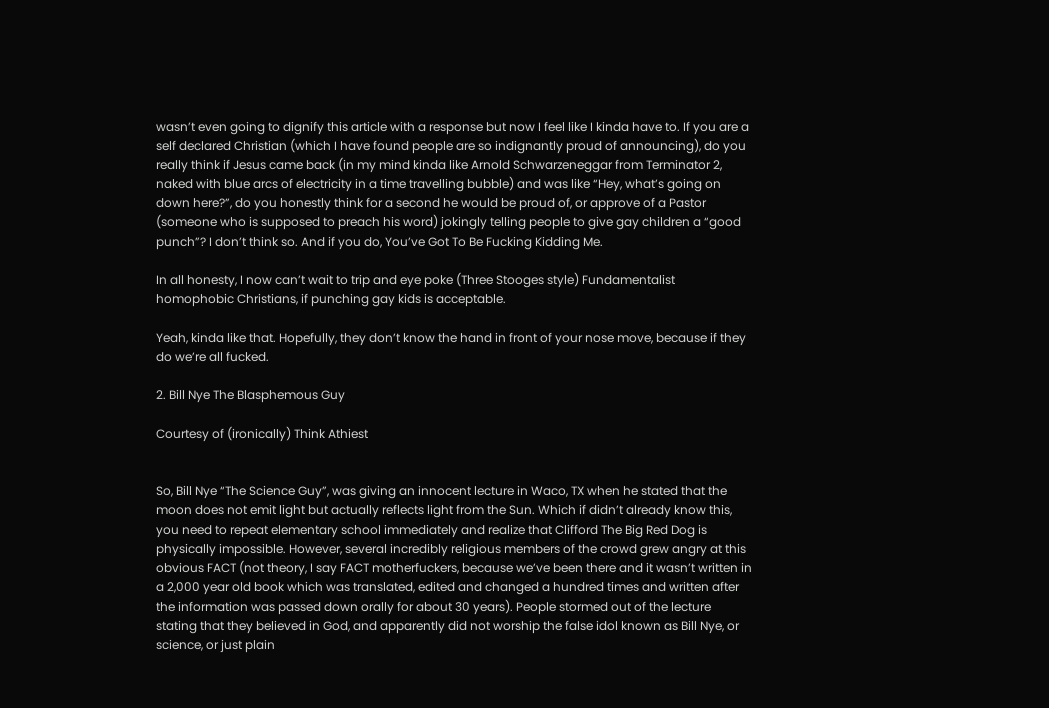wasn’t even going to dignify this article with a response but now I feel like I kinda have to. If you are a self declared Christian (which I have found people are so indignantly proud of announcing), do you really think if Jesus came back (in my mind kinda like Arnold Schwarzeneggar from Terminator 2, naked with blue arcs of electricity in a time travelling bubble) and was like “Hey, what’s going on down here?”, do you honestly think for a second he would be proud of, or approve of a Pastor (someone who is supposed to preach his word) jokingly telling people to give gay children a “good punch”? I don’t think so. And if you do, You’ve Got To Be Fucking Kidding Me.

In all honesty, I now can’t wait to trip and eye poke (Three Stooges style) Fundamentalist homophobic Christians, if punching gay kids is acceptable.

Yeah, kinda like that. Hopefully, they don’t know the hand in front of your nose move, because if they do we’re all fucked.

2. Bill Nye The Blasphemous Guy

Courtesy of (ironically) Think Athiest


So, Bill Nye “The Science Guy”, was giving an innocent lecture in Waco, TX when he stated that the moon does not emit light but actually reflects light from the Sun. Which if didn’t already know this, you need to repeat elementary school immediately and realize that Clifford The Big Red Dog is physically impossible. However, several incredibly religious members of the crowd grew angry at this obvious FACT (not theory, I say FACT motherfuckers, because we’ve been there and it wasn’t written in a 2,000 year old book which was translated, edited and changed a hundred times and written after the information was passed down orally for about 30 years). People stormed out of the lecture stating that they believed in God, and apparently did not worship the false idol known as Bill Nye, or science, or just plain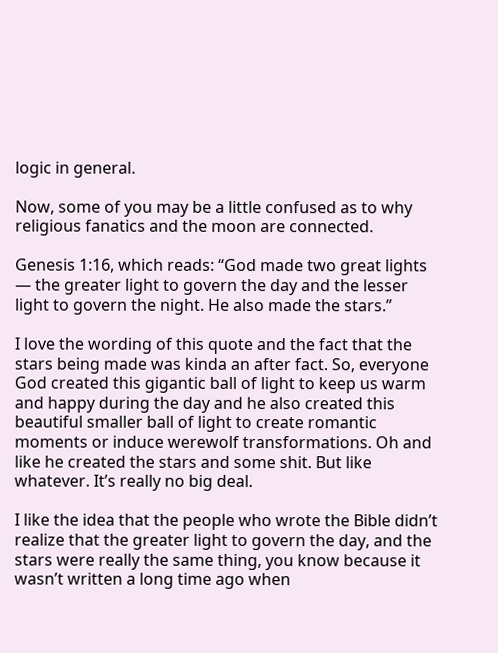logic in general.

Now, some of you may be a little confused as to why religious fanatics and the moon are connected.

Genesis 1:16, which reads: “God made two great lights — the greater light to govern the day and the lesser light to govern the night. He also made the stars.”

I love the wording of this quote and the fact that the stars being made was kinda an after fact. So, everyone God created this gigantic ball of light to keep us warm and happy during the day and he also created this beautiful smaller ball of light to create romantic moments or induce werewolf transformations. Oh and like he created the stars and some shit. But like whatever. It’s really no big deal.

I like the idea that the people who wrote the Bible didn’t realize that the greater light to govern the day, and the stars were really the same thing, you know because it wasn’t written a long time ago when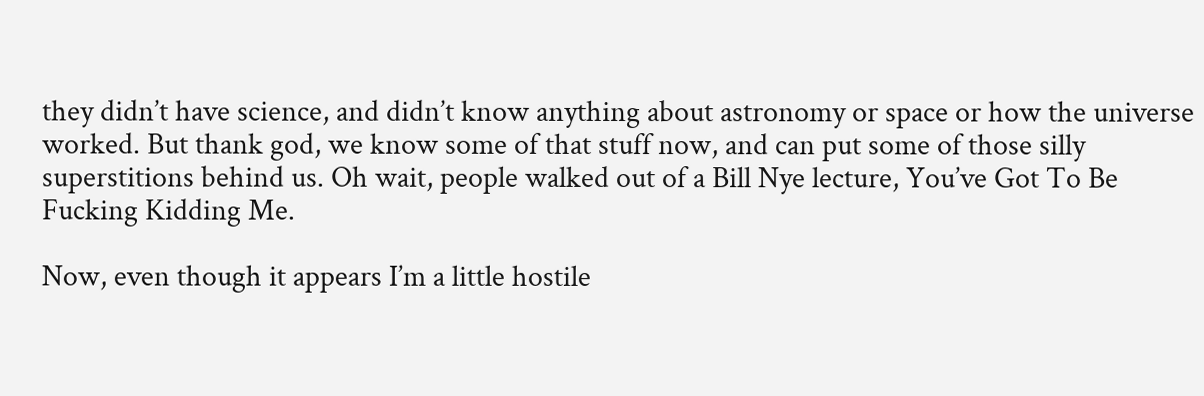they didn’t have science, and didn’t know anything about astronomy or space or how the universe worked. But thank god, we know some of that stuff now, and can put some of those silly superstitions behind us. Oh wait, people walked out of a Bill Nye lecture, You’ve Got To Be Fucking Kidding Me.

Now, even though it appears I’m a little hostile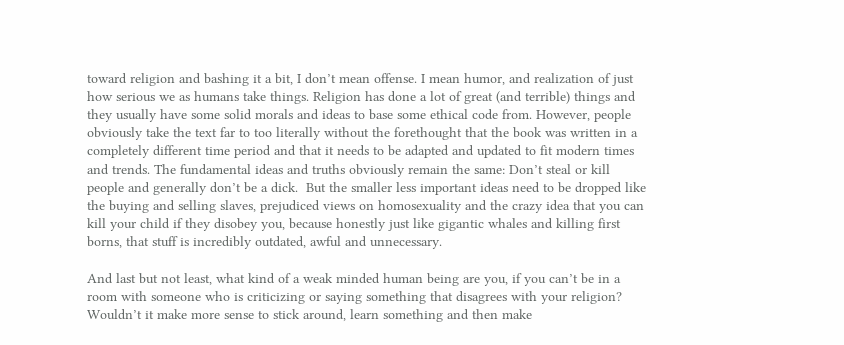toward religion and bashing it a bit, I don’t mean offense. I mean humor, and realization of just how serious we as humans take things. Religion has done a lot of great (and terrible) things and they usually have some solid morals and ideas to base some ethical code from. However, people obviously take the text far to too literally without the forethought that the book was written in a completely different time period and that it needs to be adapted and updated to fit modern times and trends. The fundamental ideas and truths obviously remain the same: Don’t steal or kill people and generally don’t be a dick.  But the smaller less important ideas need to be dropped like the buying and selling slaves, prejudiced views on homosexuality and the crazy idea that you can kill your child if they disobey you, because honestly just like gigantic whales and killing first borns, that stuff is incredibly outdated, awful and unnecessary.

And last but not least, what kind of a weak minded human being are you, if you can’t be in a room with someone who is criticizing or saying something that disagrees with your religion? Wouldn’t it make more sense to stick around, learn something and then make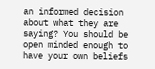an informed decision about what they are saying? You should be open minded enough to have your own beliefs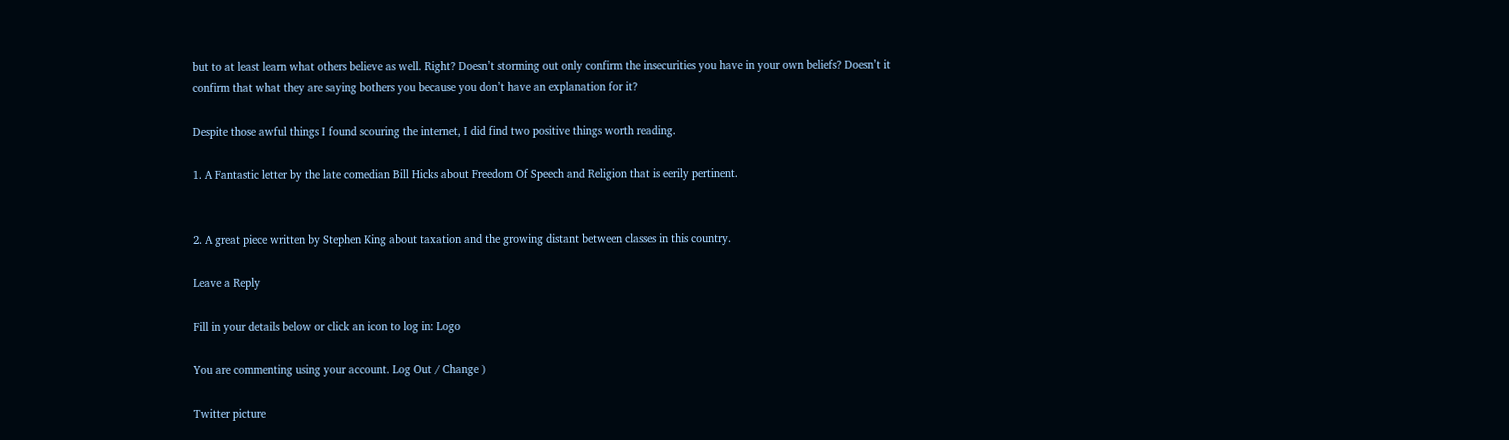but to at least learn what others believe as well. Right? Doesn’t storming out only confirm the insecurities you have in your own beliefs? Doesn’t it confirm that what they are saying bothers you because you don’t have an explanation for it?

Despite those awful things I found scouring the internet, I did find two positive things worth reading.

1. A Fantastic letter by the late comedian Bill Hicks about Freedom Of Speech and Religion that is eerily pertinent.


2. A great piece written by Stephen King about taxation and the growing distant between classes in this country.

Leave a Reply

Fill in your details below or click an icon to log in: Logo

You are commenting using your account. Log Out / Change )

Twitter picture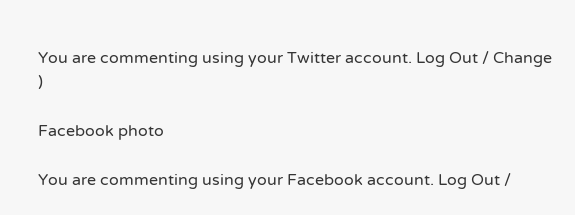You are commenting using your Twitter account. Log Out / Change )

Facebook photo

You are commenting using your Facebook account. Log Out /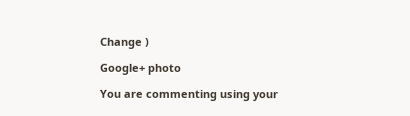Change )

Google+ photo

You are commenting using your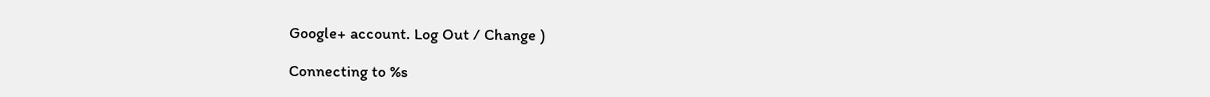Google+ account. Log Out / Change )

Connecting to %s